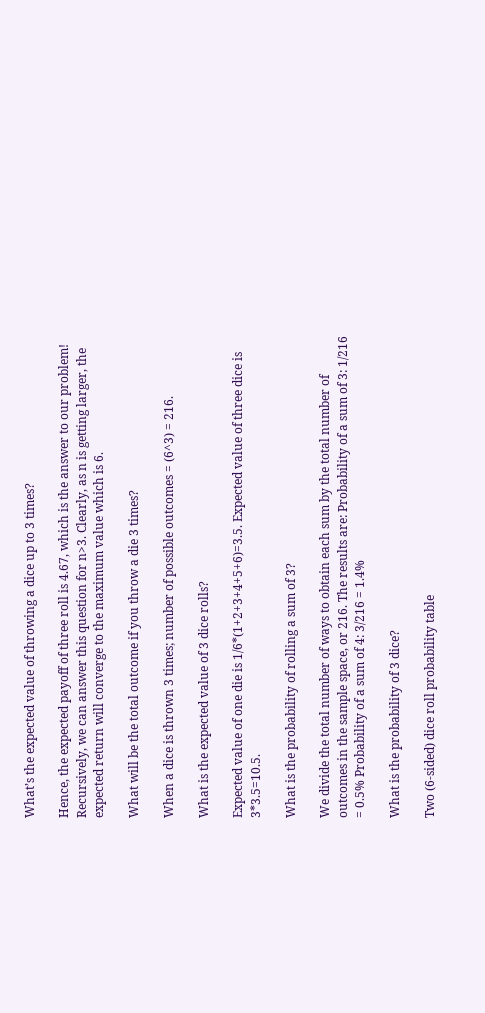What’s the expected value of throwing a dice up to 3 times?

Hence, the expected payoff of three roll is 4.67, which is the answer to our problem! Recursively, we can answer this question for n>3. Clearly, as n is getting larger, the expected return will converge to the maximum value which is 6.

What will be the total outcome if you throw a die 3 times?

When a dice is thrown 3 times; number of possible outcomes = (6^3) = 216.

What is the expected value of 3 dice rolls?

Expected value of one die is 1/6*(1+2+3+4+5+6)=3.5. Expected value of three dice is 3*3.5=10.5.

What is the probability of rolling a sum of 3?

We divide the total number of ways to obtain each sum by the total number of outcomes in the sample space, or 216. The results are: Probability of a sum of 3: 1/216 = 0.5% Probability of a sum of 4: 3/216 = 1.4%

What is the probability of 3 dice?

Two (6-sided) dice roll probability table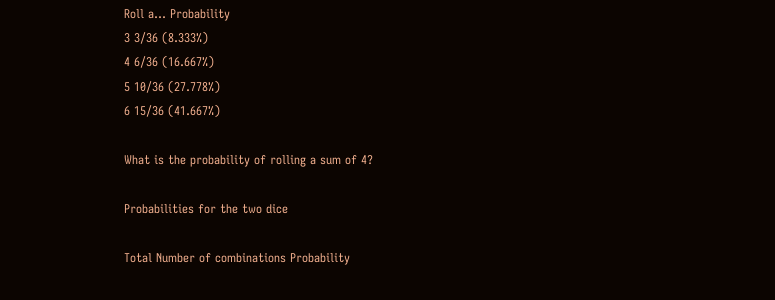Roll a… Probability
3 3/36 (8.333%)
4 6/36 (16.667%)
5 10/36 (27.778%)
6 15/36 (41.667%)

What is the probability of rolling a sum of 4?

Probabilities for the two dice

Total Number of combinations Probability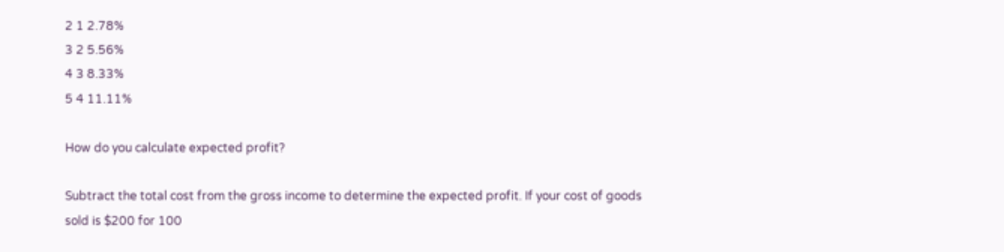2 1 2.78%
3 2 5.56%
4 3 8.33%
5 4 11.11%

How do you calculate expected profit?

Subtract the total cost from the gross income to determine the expected profit. If your cost of goods sold is $200 for 100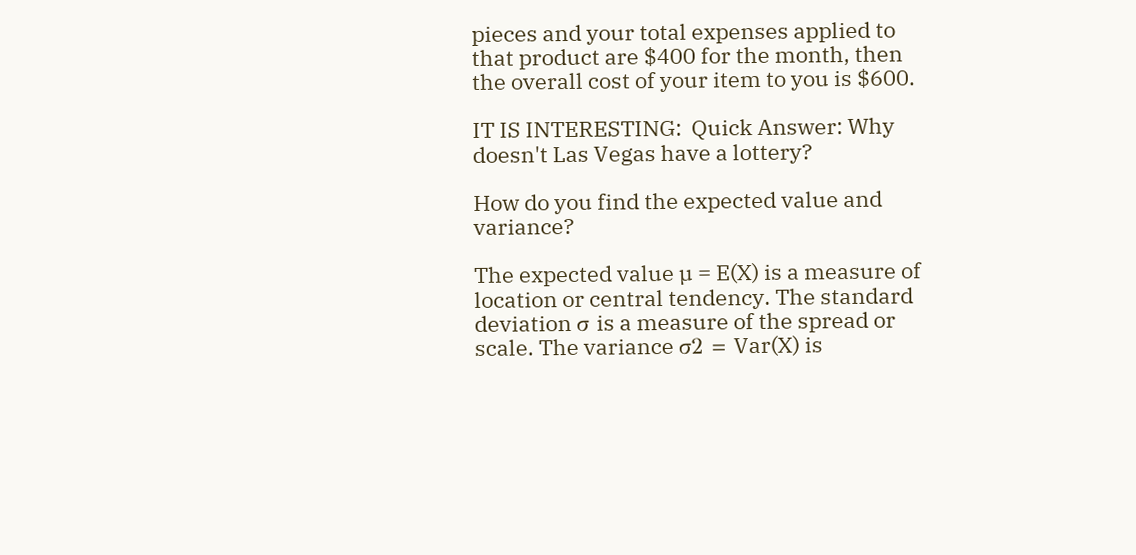pieces and your total expenses applied to that product are $400 for the month, then the overall cost of your item to you is $600.

IT IS INTERESTING:  Quick Answer: Why doesn't Las Vegas have a lottery?

How do you find the expected value and variance?

The expected value µ = E(X) is a measure of location or central tendency. The standard deviation σ is a measure of the spread or scale. The variance σ2 = Var(X) is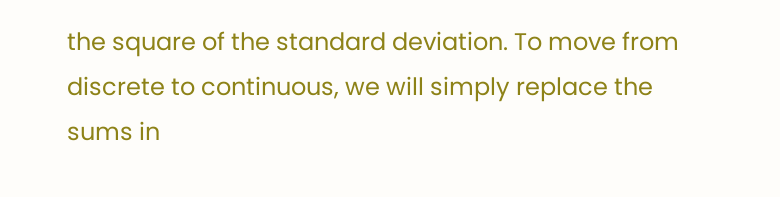the square of the standard deviation. To move from discrete to continuous, we will simply replace the sums in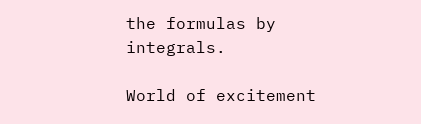the formulas by integrals.

World of excitement